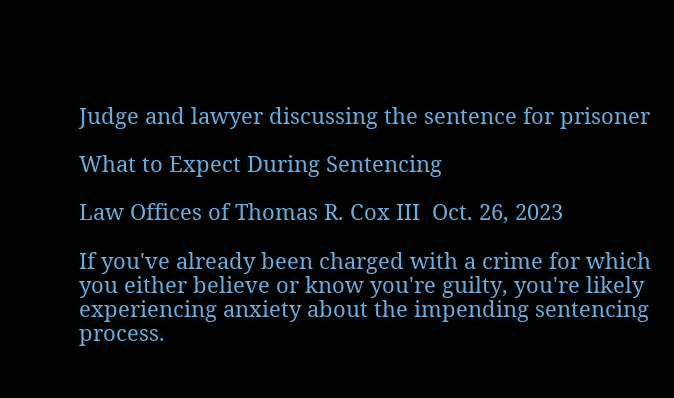Judge and lawyer discussing the sentence for prisoner

What to Expect During Sentencing

Law Offices of Thomas R. Cox III  Oct. 26, 2023

If you've already been charged with a crime for which you either believe or know you're guilty, you're likely experiencing anxiety about the impending sentencing process.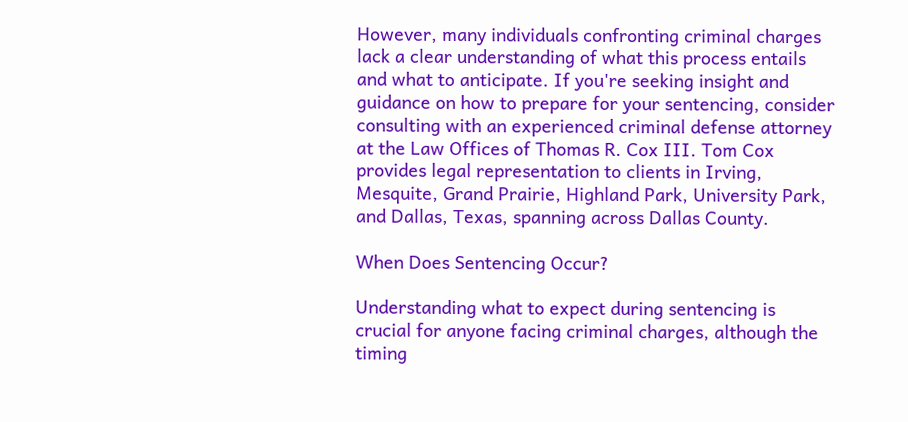However, many individuals confronting criminal charges lack a clear understanding of what this process entails and what to anticipate. If you're seeking insight and guidance on how to prepare for your sentencing, consider consulting with an experienced criminal defense attorney at the Law Offices of Thomas R. Cox III. Tom Cox provides legal representation to clients in Irving, Mesquite, Grand Prairie, Highland Park, University Park, and Dallas, Texas, spanning across Dallas County.

When Does Sentencing Occur?

Understanding what to expect during sentencing is crucial for anyone facing criminal charges, although the timing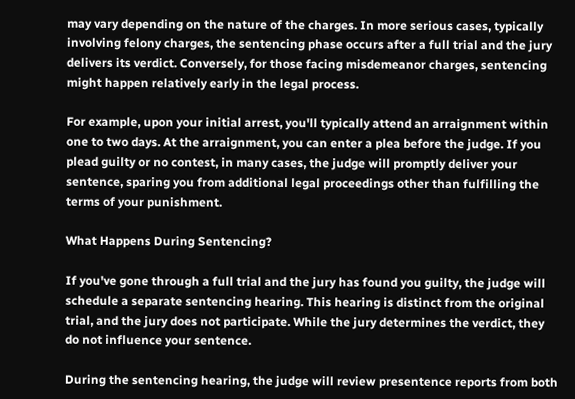may vary depending on the nature of the charges. In more serious cases, typically involving felony charges, the sentencing phase occurs after a full trial and the jury delivers its verdict. Conversely, for those facing misdemeanor charges, sentencing might happen relatively early in the legal process.

For example, upon your initial arrest, you'll typically attend an arraignment within one to two days. At the arraignment, you can enter a plea before the judge. If you plead guilty or no contest, in many cases, the judge will promptly deliver your sentence, sparing you from additional legal proceedings other than fulfilling the terms of your punishment.

What Happens During Sentencing?

If you've gone through a full trial and the jury has found you guilty, the judge will schedule a separate sentencing hearing. This hearing is distinct from the original trial, and the jury does not participate. While the jury determines the verdict, they do not influence your sentence.

During the sentencing hearing, the judge will review presentence reports from both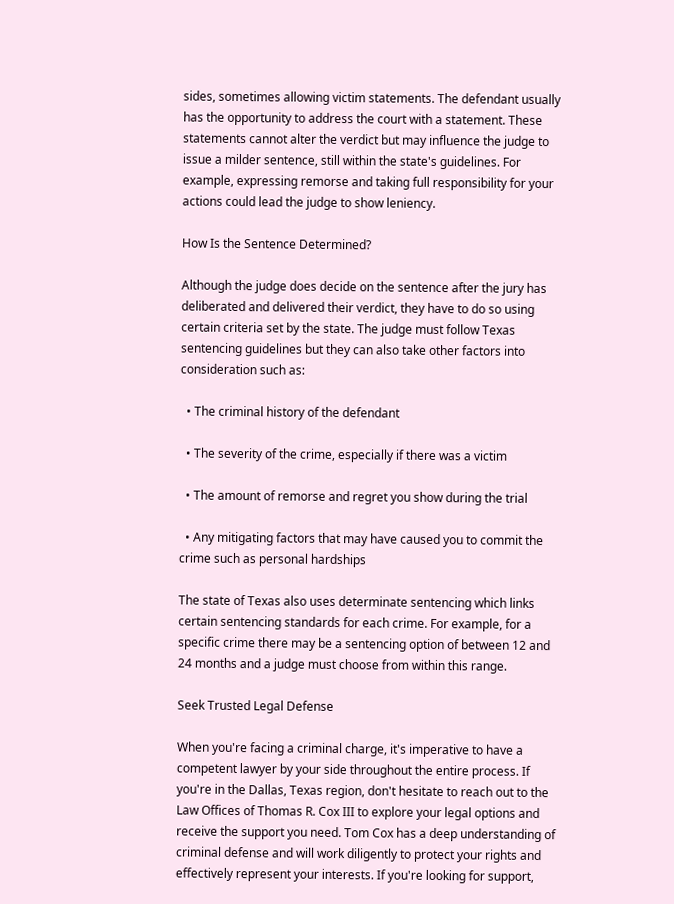sides, sometimes allowing victim statements. The defendant usually has the opportunity to address the court with a statement. These statements cannot alter the verdict but may influence the judge to issue a milder sentence, still within the state's guidelines. For example, expressing remorse and taking full responsibility for your actions could lead the judge to show leniency.

How Is the Sentence Determined?

Although the judge does decide on the sentence after the jury has deliberated and delivered their verdict, they have to do so using certain criteria set by the state. The judge must follow Texas sentencing guidelines but they can also take other factors into consideration such as:

  • The criminal history of the defendant

  • The severity of the crime, especially if there was a victim

  • The amount of remorse and regret you show during the trial

  • Any mitigating factors that may have caused you to commit the crime such as personal hardships

The state of Texas also uses determinate sentencing which links certain sentencing standards for each crime. For example, for a specific crime there may be a sentencing option of between 12 and 24 months and a judge must choose from within this range.

Seek Trusted Legal Defense

When you're facing a criminal charge, it's imperative to have a competent lawyer by your side throughout the entire process. If you're in the Dallas, Texas region, don't hesitate to reach out to the Law Offices of Thomas R. Cox III to explore your legal options and receive the support you need. Tom Cox has a deep understanding of criminal defense and will work diligently to protect your rights and effectively represent your interests. If you're looking for support,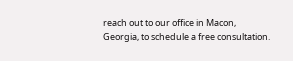reach out to our office in Macon, Georgia, to schedule a free consultation.